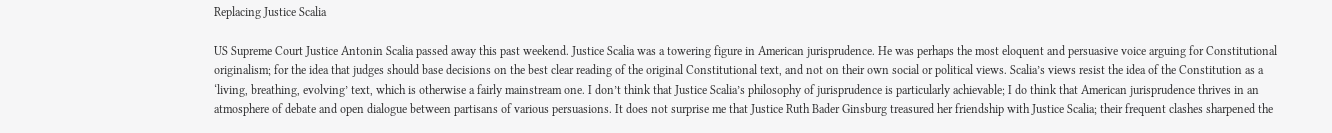Replacing Justice Scalia

US Supreme Court Justice Antonin Scalia passed away this past weekend. Justice Scalia was a towering figure in American jurisprudence. He was perhaps the most eloquent and persuasive voice arguing for Constitutional originalism; for the idea that judges should base decisions on the best clear reading of the original Constitutional text, and not on their own social or political views. Scalia’s views resist the idea of the Constitution as a ‘living, breathing, evolving’ text, which is otherwise a fairly mainstream one. I don’t think that Justice Scalia’s philosophy of jurisprudence is particularly achievable; I do think that American jurisprudence thrives in an atmosphere of debate and open dialogue between partisans of various persuasions. It does not surprise me that Justice Ruth Bader Ginsburg treasured her friendship with Justice Scalia; their frequent clashes sharpened the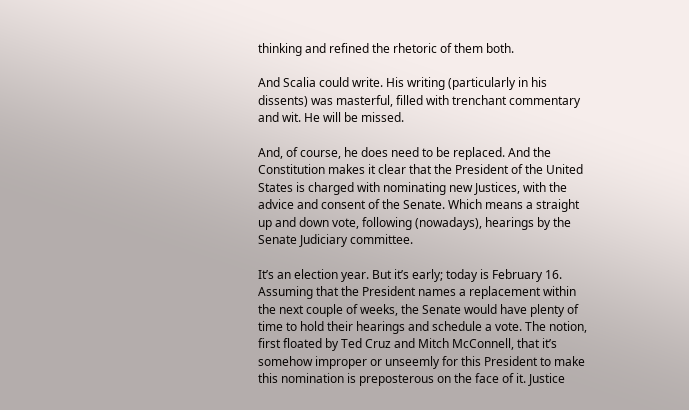thinking and refined the rhetoric of them both.

And Scalia could write. His writing (particularly in his dissents) was masterful, filled with trenchant commentary and wit. He will be missed.

And, of course, he does need to be replaced. And the Constitution makes it clear that the President of the United States is charged with nominating new Justices, with the advice and consent of the Senate. Which means a straight up and down vote, following (nowadays), hearings by the Senate Judiciary committee.

It’s an election year. But it’s early; today is February 16. Assuming that the President names a replacement within the next couple of weeks, the Senate would have plenty of time to hold their hearings and schedule a vote. The notion, first floated by Ted Cruz and Mitch McConnell, that it’s somehow improper or unseemly for this President to make this nomination is preposterous on the face of it. Justice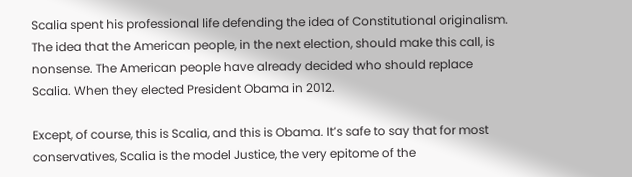Scalia spent his professional life defending the idea of Constitutional originalism. The idea that the American people, in the next election, should make this call, is nonsense. The American people have already decided who should replace Scalia. When they elected President Obama in 2012.

Except, of course, this is Scalia, and this is Obama. It’s safe to say that for most conservatives, Scalia is the model Justice, the very epitome of the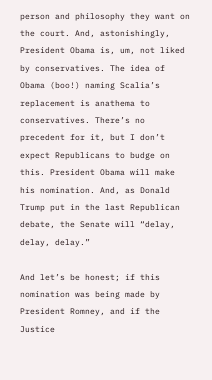person and philosophy they want on the court. And, astonishingly, President Obama is, um, not liked by conservatives. The idea of Obama (boo!) naming Scalia’s replacement is anathema to conservatives. There’s no precedent for it, but I don’t expect Republicans to budge on this. President Obama will make his nomination. And, as Donald Trump put in the last Republican debate, the Senate will “delay, delay, delay.”

And let’s be honest; if this nomination was being made by President Romney, and if the Justice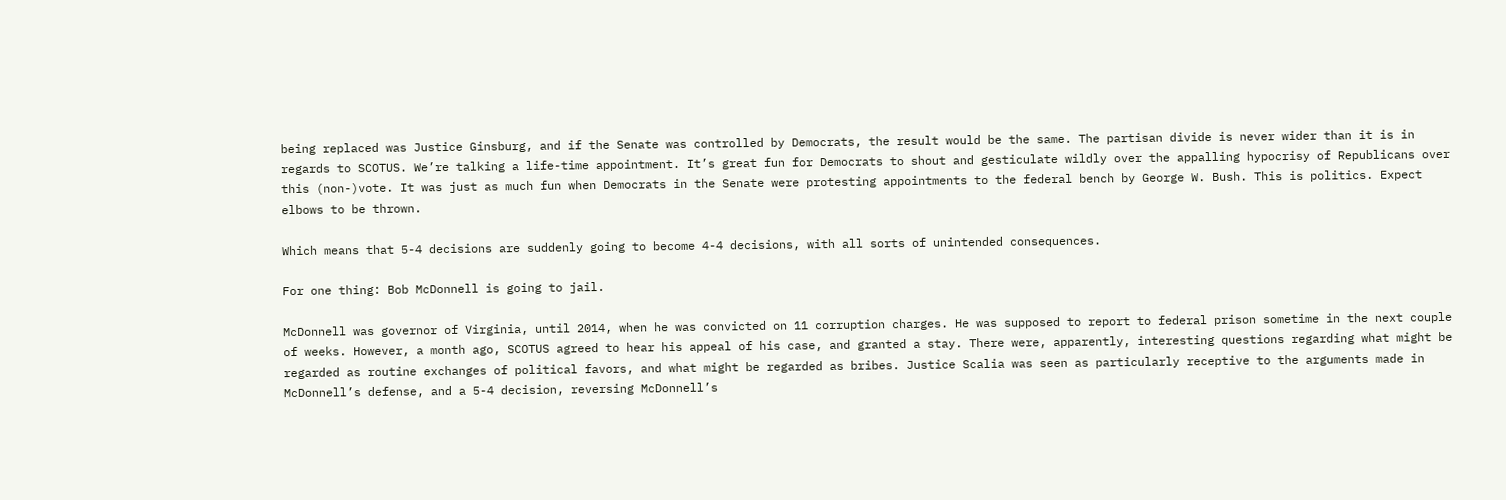being replaced was Justice Ginsburg, and if the Senate was controlled by Democrats, the result would be the same. The partisan divide is never wider than it is in regards to SCOTUS. We’re talking a life-time appointment. It’s great fun for Democrats to shout and gesticulate wildly over the appalling hypocrisy of Republicans over this (non-)vote. It was just as much fun when Democrats in the Senate were protesting appointments to the federal bench by George W. Bush. This is politics. Expect elbows to be thrown.

Which means that 5-4 decisions are suddenly going to become 4-4 decisions, with all sorts of unintended consequences.

For one thing: Bob McDonnell is going to jail.

McDonnell was governor of Virginia, until 2014, when he was convicted on 11 corruption charges. He was supposed to report to federal prison sometime in the next couple of weeks. However, a month ago, SCOTUS agreed to hear his appeal of his case, and granted a stay. There were, apparently, interesting questions regarding what might be regarded as routine exchanges of political favors, and what might be regarded as bribes. Justice Scalia was seen as particularly receptive to the arguments made in McDonnell’s defense, and a 5-4 decision, reversing McDonnell’s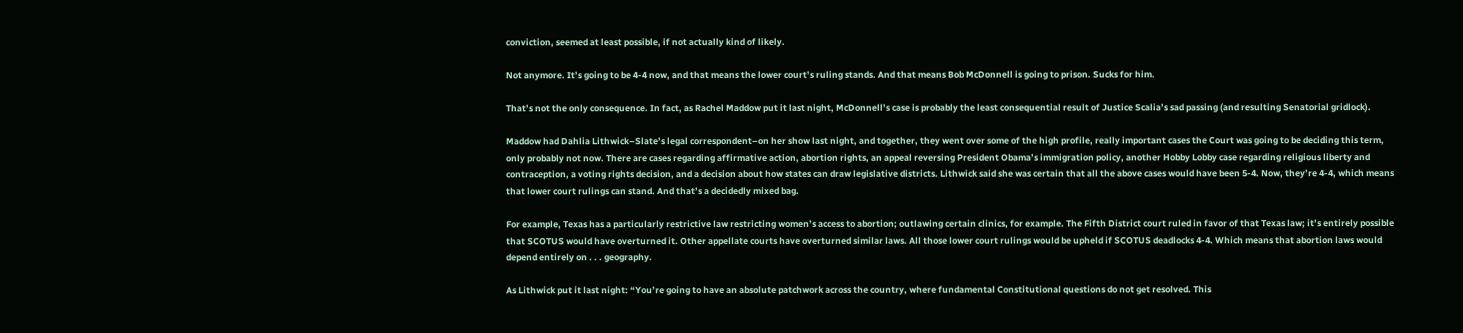conviction, seemed at least possible, if not actually kind of likely.

Not anymore. It’s going to be 4-4 now, and that means the lower court’s ruling stands. And that means Bob McDonnell is going to prison. Sucks for him.

That’s not the only consequence. In fact, as Rachel Maddow put it last night, McDonnell’s case is probably the least consequential result of Justice Scalia’s sad passing (and resulting Senatorial gridlock).

Maddow had Dahlia Lithwick–Slate’s legal correspondent–on her show last night, and together, they went over some of the high profile, really important cases the Court was going to be deciding this term, only probably not now. There are cases regarding affirmative action, abortion rights, an appeal reversing President Obama’s immigration policy, another Hobby Lobby case regarding religious liberty and contraception, a voting rights decision, and a decision about how states can draw legislative districts. Lithwick said she was certain that all the above cases would have been 5-4. Now, they’re 4-4, which means that lower court rulings can stand. And that’s a decidedly mixed bag.

For example, Texas has a particularly restrictive law restricting women’s access to abortion; outlawing certain clinics, for example. The Fifth District court ruled in favor of that Texas law; it’s entirely possible that SCOTUS would have overturned it. Other appellate courts have overturned similar laws. All those lower court rulings would be upheld if SCOTUS deadlocks 4-4. Which means that abortion laws would depend entirely on . . . geography.

As Lithwick put it last night: “You’re going to have an absolute patchwork across the country, where fundamental Constitutional questions do not get resolved. This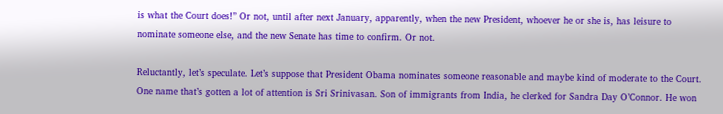is what the Court does!” Or not, until after next January, apparently, when the new President, whoever he or she is, has leisure to nominate someone else, and the new Senate has time to confirm. Or not.

Reluctantly, let’s speculate. Let’s suppose that President Obama nominates someone reasonable and maybe kind of moderate to the Court. One name that’s gotten a lot of attention is Sri Srinivasan. Son of immigrants from India, he clerked for Sandra Day O’Connor. He won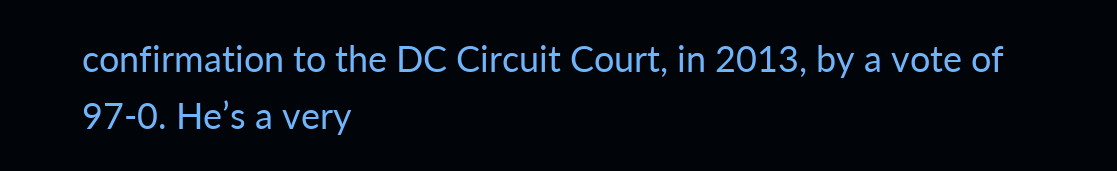confirmation to the DC Circuit Court, in 2013, by a vote of 97-0. He’s a very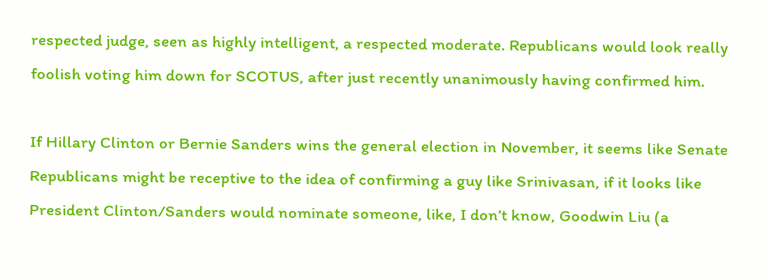respected judge, seen as highly intelligent, a respected moderate. Republicans would look really foolish voting him down for SCOTUS, after just recently unanimously having confirmed him.

If Hillary Clinton or Bernie Sanders wins the general election in November, it seems like Senate Republicans might be receptive to the idea of confirming a guy like Srinivasan, if it looks like President Clinton/Sanders would nominate someone, like, I don’t know, Goodwin Liu (a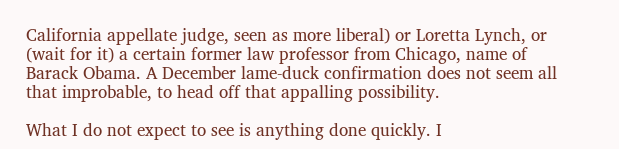California appellate judge, seen as more liberal) or Loretta Lynch, or (wait for it) a certain former law professor from Chicago, name of Barack Obama. A December lame-duck confirmation does not seem all that improbable, to head off that appalling possibility.

What I do not expect to see is anything done quickly. I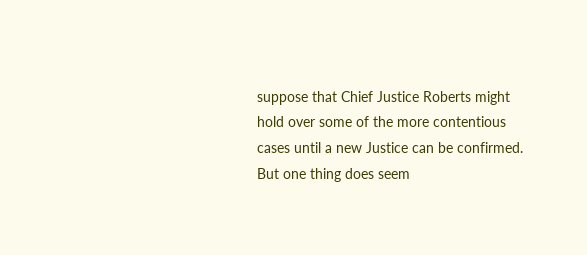suppose that Chief Justice Roberts might hold over some of the more contentious cases until a new Justice can be confirmed. But one thing does seem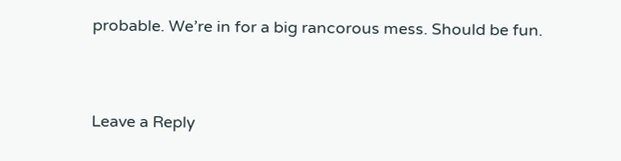probable. We’re in for a big rancorous mess. Should be fun.


Leave a Reply